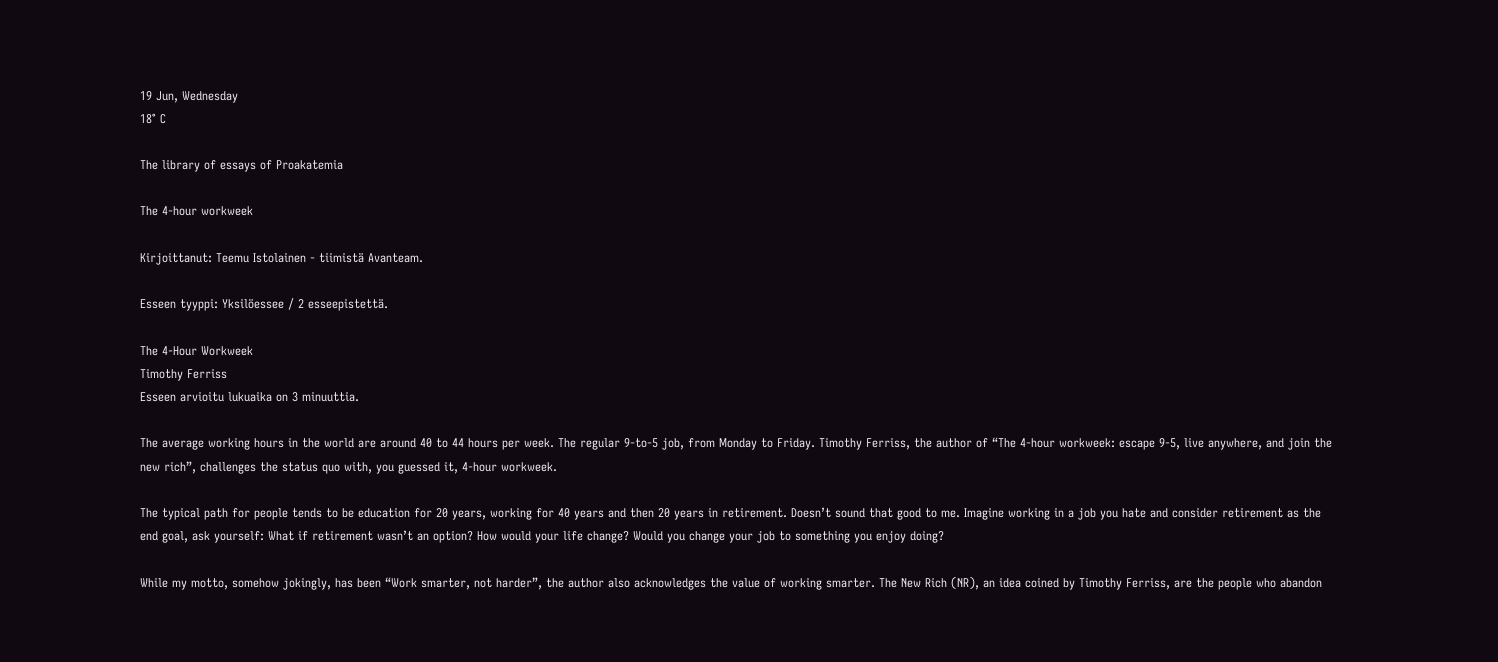19 Jun, Wednesday
18° C

The library of essays of Proakatemia

The 4-hour workweek

Kirjoittanut: Teemu Istolainen - tiimistä Avanteam.

Esseen tyyppi: Yksilöessee / 2 esseepistettä.

The 4-Hour Workweek
Timothy Ferriss
Esseen arvioitu lukuaika on 3 minuuttia.

The average working hours in the world are around 40 to 44 hours per week. The regular 9-to-5 job, from Monday to Friday. Timothy Ferriss, the author of “The 4-hour workweek: escape 9-5, live anywhere, and join the new rich”, challenges the status quo with, you guessed it, 4-hour workweek.

The typical path for people tends to be education for 20 years, working for 40 years and then 20 years in retirement. Doesn’t sound that good to me. Imagine working in a job you hate and consider retirement as the end goal, ask yourself: What if retirement wasn’t an option? How would your life change? Would you change your job to something you enjoy doing?

While my motto, somehow jokingly, has been “Work smarter, not harder”, the author also acknowledges the value of working smarter. The New Rich (NR), an idea coined by Timothy Ferriss, are the people who abandon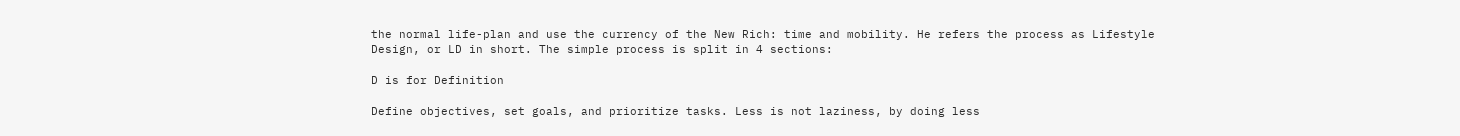the normal life-plan and use the currency of the New Rich: time and mobility. He refers the process as Lifestyle Design, or LD in short. The simple process is split in 4 sections:

D is for Definition

Define objectives, set goals, and prioritize tasks. Less is not laziness, by doing less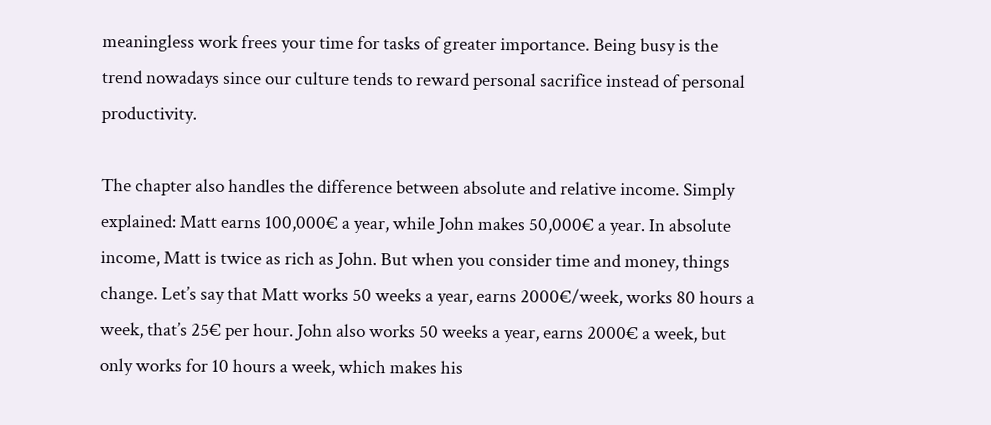meaningless work frees your time for tasks of greater importance. Being busy is the trend nowadays since our culture tends to reward personal sacrifice instead of personal productivity.

The chapter also handles the difference between absolute and relative income. Simply explained: Matt earns 100,000€ a year, while John makes 50,000€ a year. In absolute income, Matt is twice as rich as John. But when you consider time and money, things change. Let’s say that Matt works 50 weeks a year, earns 2000€/week, works 80 hours a week, that’s 25€ per hour. John also works 50 weeks a year, earns 2000€ a week, but only works for 10 hours a week, which makes his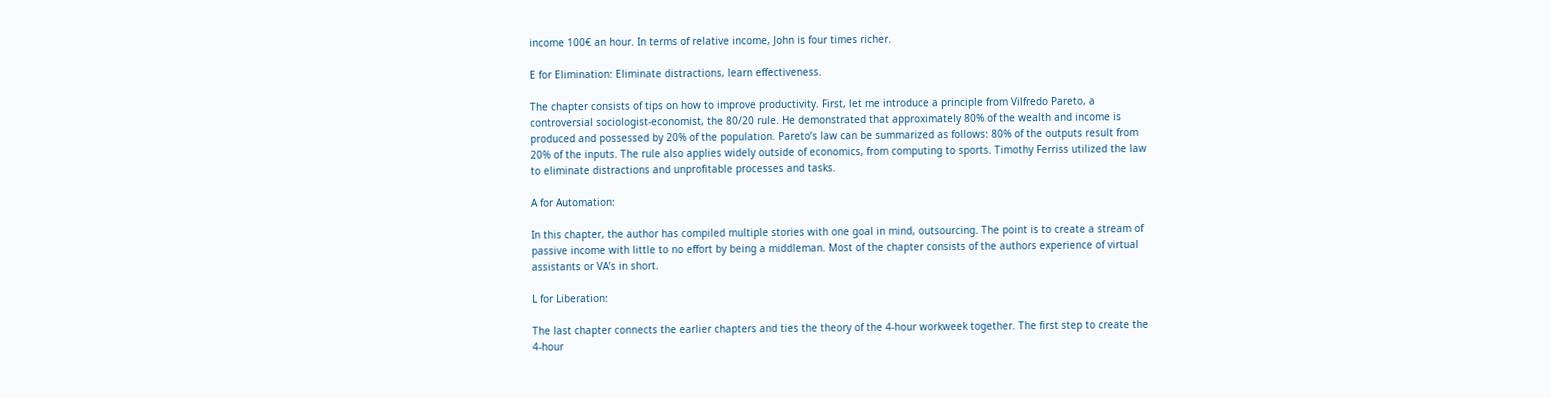income 100€ an hour. In terms of relative income, John is four times richer.

E for Elimination: Eliminate distractions, learn effectiveness.

The chapter consists of tips on how to improve productivity. First, let me introduce a principle from Vilfredo Pareto, a controversial sociologist-economist, the 80/20 rule. He demonstrated that approximately 80% of the wealth and income is produced and possessed by 20% of the population. Pareto’s law can be summarized as follows: 80% of the outputs result from 20% of the inputs. The rule also applies widely outside of economics, from computing to sports. Timothy Ferriss utilized the law to eliminate distractions and unprofitable processes and tasks.

A for Automation:

In this chapter, the author has compiled multiple stories with one goal in mind, outsourcing. The point is to create a stream of passive income with little to no effort by being a middleman. Most of the chapter consists of the authors experience of virtual assistants or VA’s in short.

L for Liberation:

The last chapter connects the earlier chapters and ties the theory of the 4-hour workweek together. The first step to create the 4-hour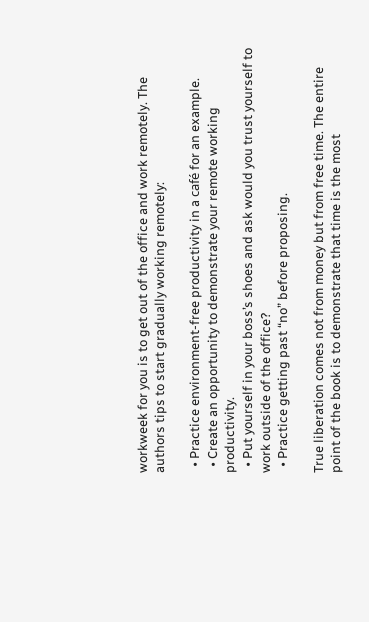workweek for you is to get out of the office and work remotely. The authors tips to start gradually working remotely:

  • Practice environment-free productivity in a café for an example.
  • Create an opportunity to demonstrate your remote working productivity.
  • Put yourself in your boss’s shoes and ask would you trust yourself to work outside of the office?
  • Practice getting past “no” before proposing.

True liberation comes not from money but from free time. The entire point of the book is to demonstrate that time is the most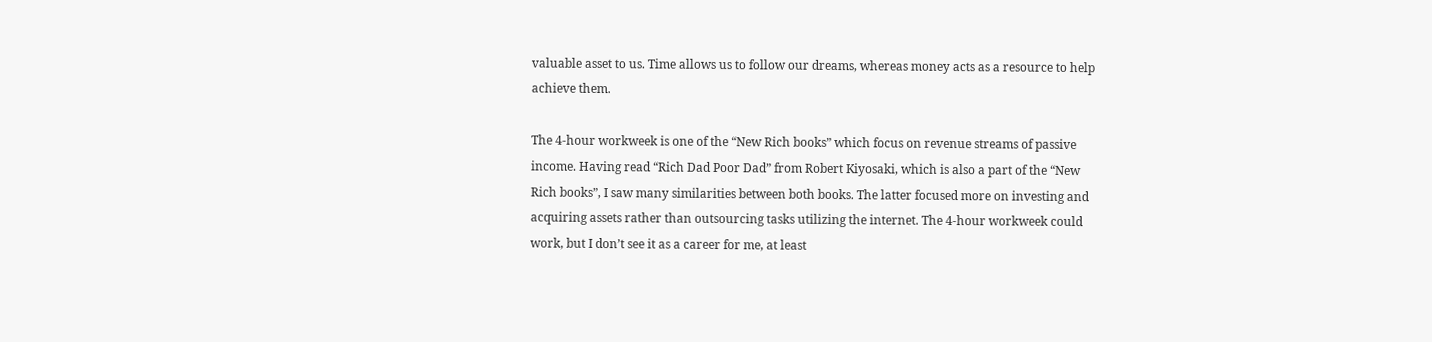valuable asset to us. Time allows us to follow our dreams, whereas money acts as a resource to help achieve them.

The 4-hour workweek is one of the “New Rich books” which focus on revenue streams of passive income. Having read “Rich Dad Poor Dad” from Robert Kiyosaki, which is also a part of the “New Rich books”, I saw many similarities between both books. The latter focused more on investing and acquiring assets rather than outsourcing tasks utilizing the internet. The 4-hour workweek could work, but I don’t see it as a career for me, at least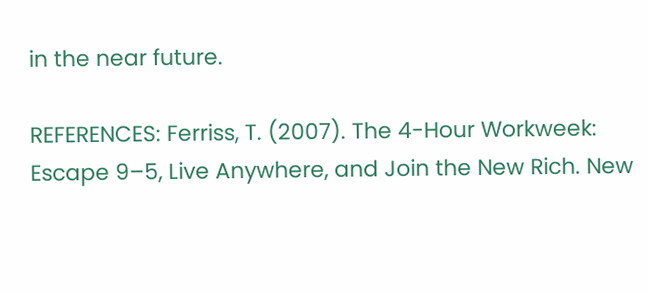in the near future.

REFERENCES: Ferriss, T. (2007). The 4-Hour Workweek: Escape 9–5, Live Anywhere, and Join the New Rich. New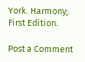York. Harmony; First Edition.

Post a Comment